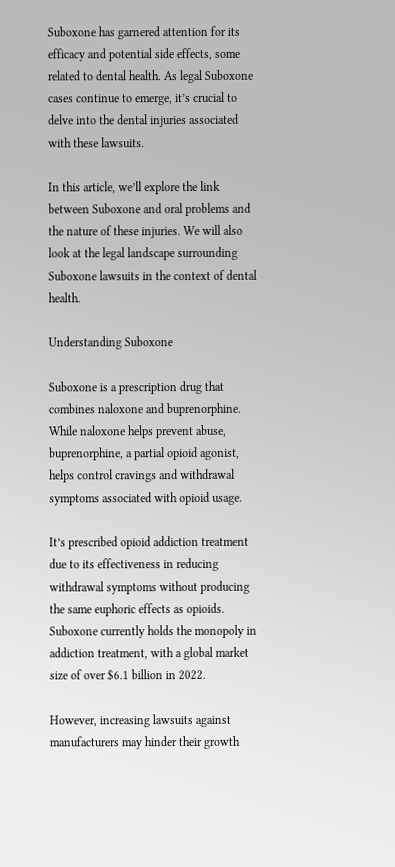Suboxone has garnered attention for its efficacy and potential side effects, some related to dental health. As legal Suboxone cases continue to emerge, it’s crucial to delve into the dental injuries associated with these lawsuits.

In this article, we’ll explore the link between Suboxone and oral problems and the nature of these injuries. We will also look at the legal landscape surrounding Suboxone lawsuits in the context of dental health.

Understanding Suboxone

Suboxone is a prescription drug that combines naloxone and buprenorphine. While naloxone helps prevent abuse, buprenorphine, a partial opioid agonist, helps control cravings and withdrawal symptoms associated with opioid usage.

It’s prescribed opioid addiction treatment due to its effectiveness in reducing withdrawal symptoms without producing the same euphoric effects as opioids. Suboxone currently holds the monopoly in addiction treatment, with a global market size of over $6.1 billion in 2022.

However, increasing lawsuits against manufacturers may hinder their growth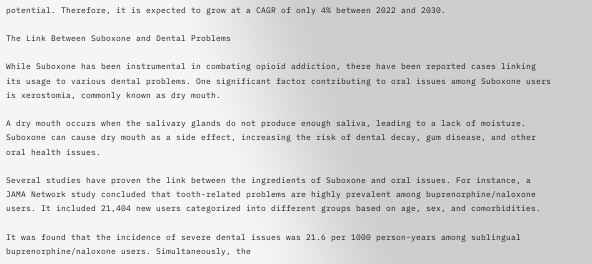potential. Therefore, it is expected to grow at a CAGR of only 4% between 2022 and 2030.

The Link Between Suboxone and Dental Problems

While Suboxone has been instrumental in combating opioid addiction, there have been reported cases linking its usage to various dental problems. One significant factor contributing to oral issues among Suboxone users is xerostomia, commonly known as dry mouth.

A dry mouth occurs when the salivary glands do not produce enough saliva, leading to a lack of moisture. Suboxone can cause dry mouth as a side effect, increasing the risk of dental decay, gum disease, and other oral health issues.

Several studies have proven the link between the ingredients of Suboxone and oral issues. For instance, a JAMA Network study concluded that tooth-related problems are highly prevalent among buprenorphine/naloxone users. It included 21,404 new users categorized into different groups based on age, sex, and comorbidities.

It was found that the incidence of severe dental issues was 21.6 per 1000 person-years among sublingual buprenorphine/naloxone users. Simultaneously, the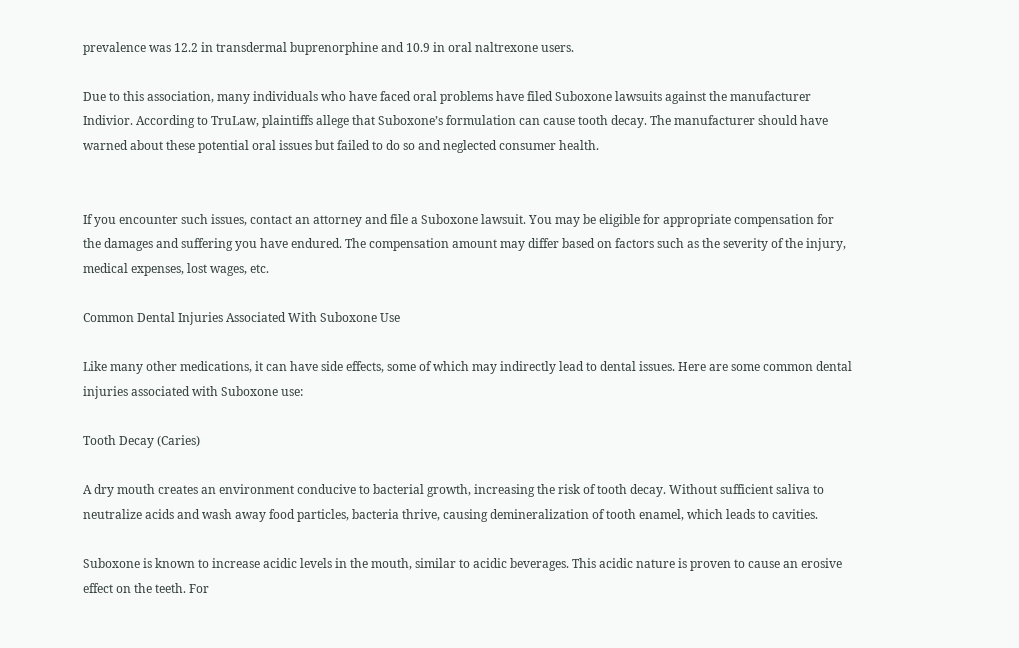prevalence was 12.2 in transdermal buprenorphine and 10.9 in oral naltrexone users.

Due to this association, many individuals who have faced oral problems have filed Suboxone lawsuits against the manufacturer Indivior. According to TruLaw, plaintiffs allege that Suboxone’s formulation can cause tooth decay. The manufacturer should have warned about these potential oral issues but failed to do so and neglected consumer health.


If you encounter such issues, contact an attorney and file a Suboxone lawsuit. You may be eligible for appropriate compensation for the damages and suffering you have endured. The compensation amount may differ based on factors such as the severity of the injury, medical expenses, lost wages, etc.

Common Dental Injuries Associated With Suboxone Use

Like many other medications, it can have side effects, some of which may indirectly lead to dental issues. Here are some common dental injuries associated with Suboxone use:

Tooth Decay (Caries)

A dry mouth creates an environment conducive to bacterial growth, increasing the risk of tooth decay. Without sufficient saliva to neutralize acids and wash away food particles, bacteria thrive, causing demineralization of tooth enamel, which leads to cavities.

Suboxone is known to increase acidic levels in the mouth, similar to acidic beverages. This acidic nature is proven to cause an erosive effect on the teeth. For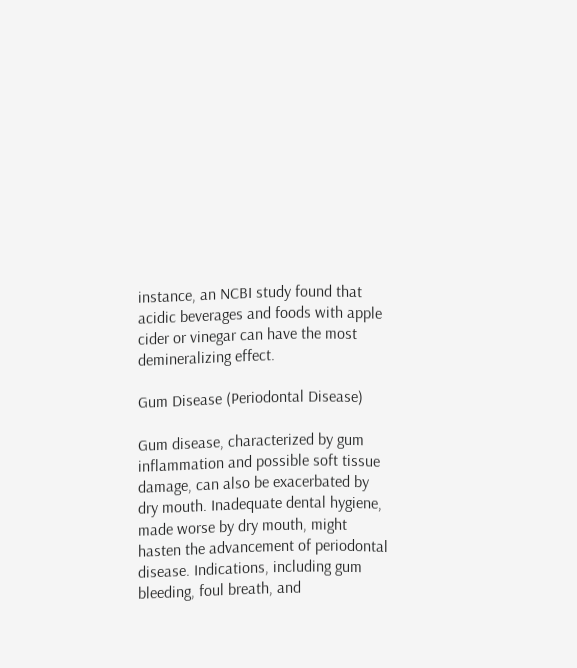instance, an NCBI study found that acidic beverages and foods with apple cider or vinegar can have the most demineralizing effect.

Gum Disease (Periodontal Disease)

Gum disease, characterized by gum inflammation and possible soft tissue damage, can also be exacerbated by dry mouth. Inadequate dental hygiene, made worse by dry mouth, might hasten the advancement of periodontal disease. Indications, including gum bleeding, foul breath, and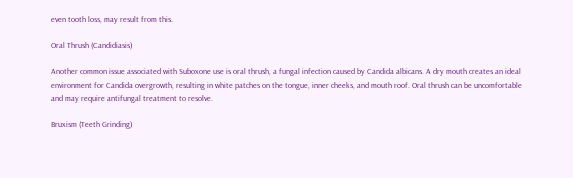even tooth loss, may result from this.

Oral Thrush (Candidiasis)

Another common issue associated with Suboxone use is oral thrush, a fungal infection caused by Candida albicans. A dry mouth creates an ideal environment for Candida overgrowth, resulting in white patches on the tongue, inner cheeks, and mouth roof. Oral thrush can be uncomfortable and may require antifungal treatment to resolve.

Bruxism (Teeth Grinding)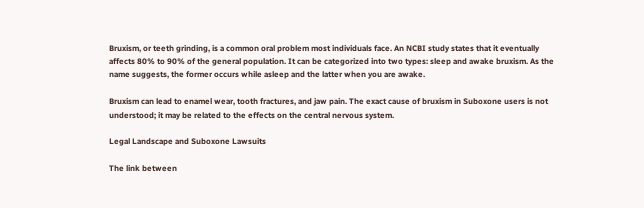Bruxism, or teeth grinding, is a common oral problem most individuals face. An NCBI study states that it eventually affects 80% to 90% of the general population. It can be categorized into two types: sleep and awake bruxism. As the name suggests, the former occurs while asleep and the latter when you are awake.

Bruxism can lead to enamel wear, tooth fractures, and jaw pain. The exact cause of bruxism in Suboxone users is not understood; it may be related to the effects on the central nervous system.

Legal Landscape and Suboxone Lawsuits

The link between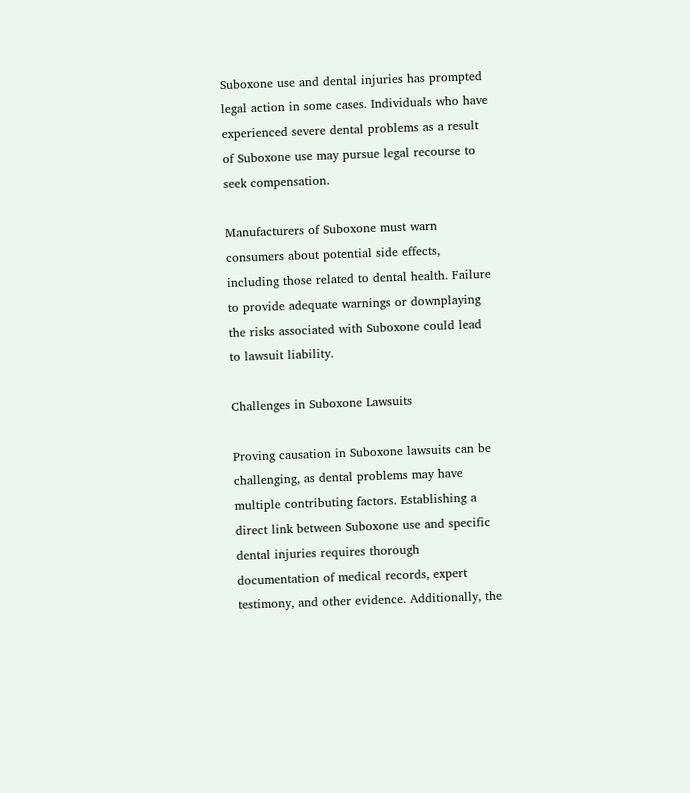Suboxone use and dental injuries has prompted legal action in some cases. Individuals who have experienced severe dental problems as a result of Suboxone use may pursue legal recourse to seek compensation.

Manufacturers of Suboxone must warn consumers about potential side effects, including those related to dental health. Failure to provide adequate warnings or downplaying the risks associated with Suboxone could lead to lawsuit liability.

Challenges in Suboxone Lawsuits

Proving causation in Suboxone lawsuits can be challenging, as dental problems may have multiple contributing factors. Establishing a direct link between Suboxone use and specific dental injuries requires thorough documentation of medical records, expert testimony, and other evidence. Additionally, the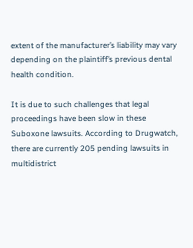extent of the manufacturer’s liability may vary depending on the plaintiff’s previous dental health condition.

It is due to such challenges that legal proceedings have been slow in these Suboxone lawsuits. According to Drugwatch, there are currently 205 pending lawsuits in multidistrict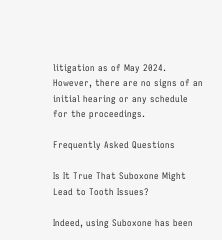litigation as of May 2024. However, there are no signs of an initial hearing or any schedule for the proceedings.

Frequently Asked Questions

Is It True That Suboxone Might Lead to Tooth Issues?

Indeed, using Suboxone has been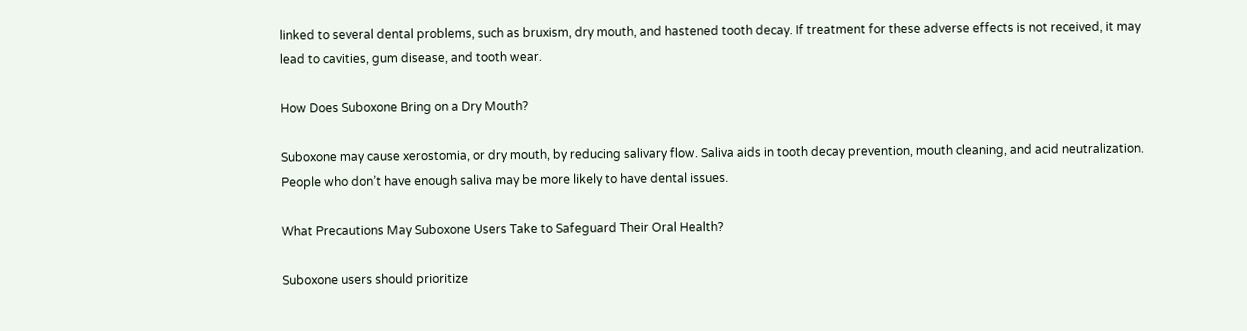linked to several dental problems, such as bruxism, dry mouth, and hastened tooth decay. If treatment for these adverse effects is not received, it may lead to cavities, gum disease, and tooth wear.

How Does Suboxone Bring on a Dry Mouth?

Suboxone may cause xerostomia, or dry mouth, by reducing salivary flow. Saliva aids in tooth decay prevention, mouth cleaning, and acid neutralization. People who don’t have enough saliva may be more likely to have dental issues.

What Precautions May Suboxone Users Take to Safeguard Their Oral Health?

Suboxone users should prioritize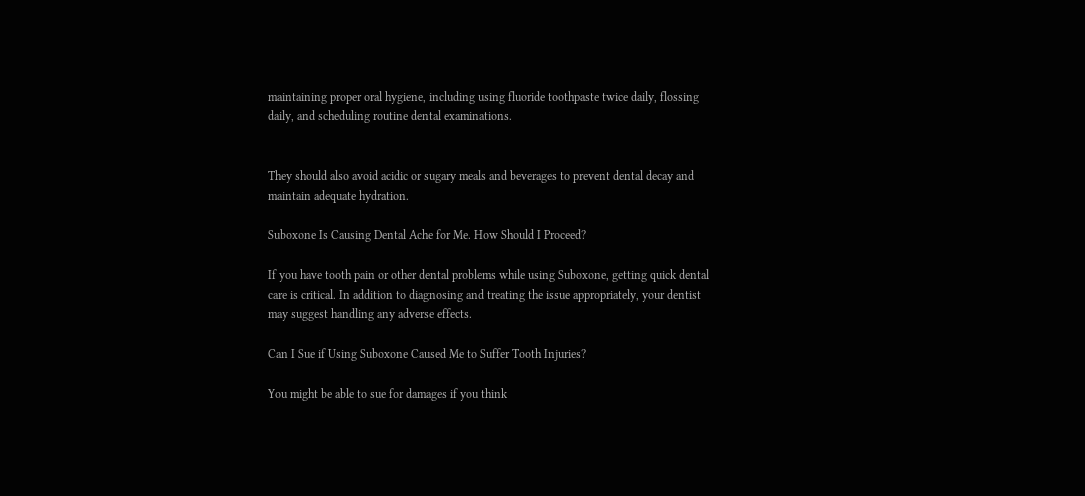maintaining proper oral hygiene, including using fluoride toothpaste twice daily, flossing daily, and scheduling routine dental examinations.


They should also avoid acidic or sugary meals and beverages to prevent dental decay and maintain adequate hydration.

Suboxone Is Causing Dental Ache for Me. How Should I Proceed?

If you have tooth pain or other dental problems while using Suboxone, getting quick dental care is critical. In addition to diagnosing and treating the issue appropriately, your dentist may suggest handling any adverse effects.

Can I Sue if Using Suboxone Caused Me to Suffer Tooth Injuries?

You might be able to sue for damages if you think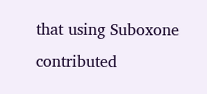that using Suboxone contributed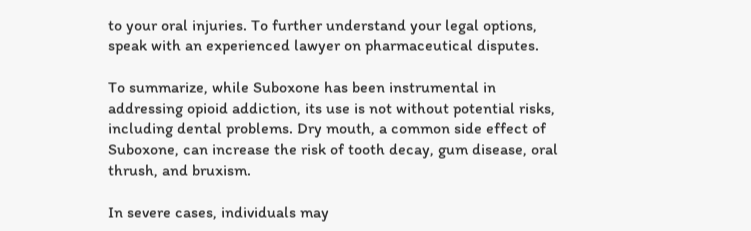to your oral injuries. To further understand your legal options, speak with an experienced lawyer on pharmaceutical disputes.

To summarize, while Suboxone has been instrumental in addressing opioid addiction, its use is not without potential risks, including dental problems. Dry mouth, a common side effect of Suboxone, can increase the risk of tooth decay, gum disease, oral thrush, and bruxism.

In severe cases, individuals may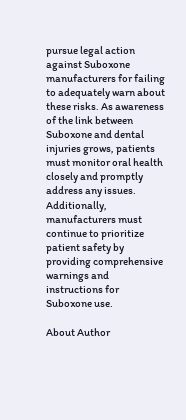pursue legal action against Suboxone manufacturers for failing to adequately warn about these risks. As awareness of the link between Suboxone and dental injuries grows, patients must monitor oral health closely and promptly address any issues. Additionally, manufacturers must continue to prioritize patient safety by providing comprehensive warnings and instructions for Suboxone use.

About Author